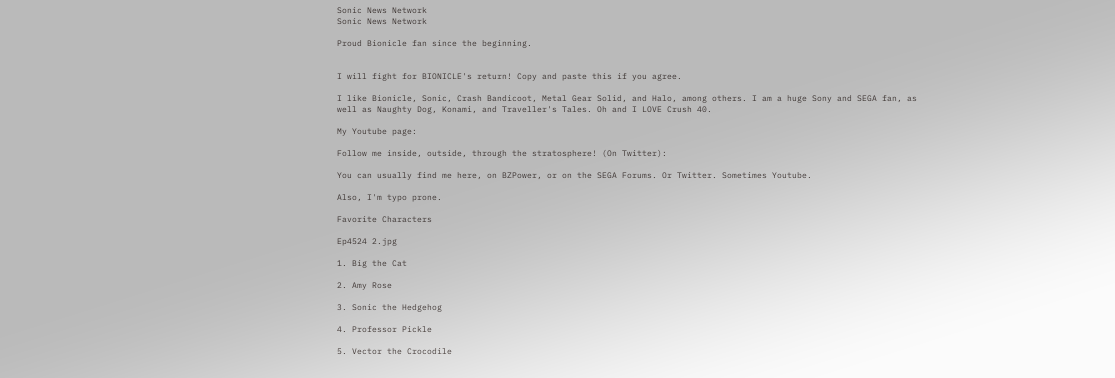Sonic News Network
Sonic News Network

Proud Bionicle fan since the beginning.


I will fight for BIONICLE's return! Copy and paste this if you agree.

I like Bionicle, Sonic, Crash Bandicoot, Metal Gear Solid, and Halo, among others. I am a huge Sony and SEGA fan, as well as Naughty Dog, Konami, and Traveller's Tales. Oh and I LOVE Crush 40.

My Youtube page:

Follow me inside, outside, through the stratosphere! (On Twitter):

You can usually find me here, on BZPower, or on the SEGA Forums. Or Twitter. Sometimes Youtube.

Also, I'm typo prone.

Favorite Characters

Ep4524 2.jpg

1. Big the Cat

2. Amy Rose

3. Sonic the Hedgehog

4. Professor Pickle

5. Vector the Crocodile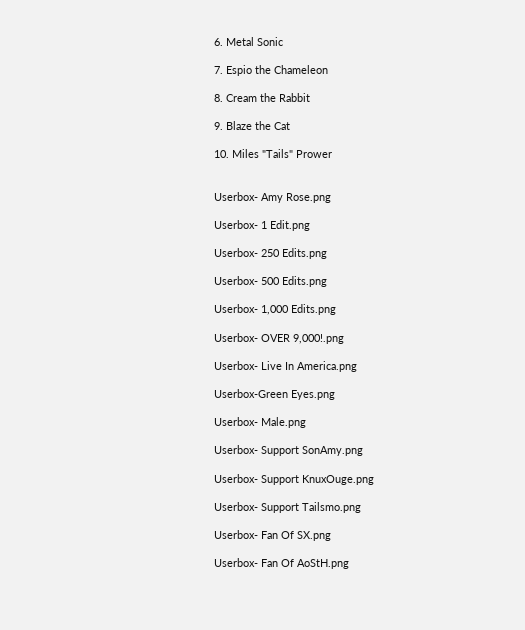6. Metal Sonic

7. Espio the Chameleon

8. Cream the Rabbit

9. Blaze the Cat

10. Miles "Tails" Prower


Userbox- Amy Rose.png

Userbox- 1 Edit.png

Userbox- 250 Edits.png

Userbox- 500 Edits.png

Userbox- 1,000 Edits.png

Userbox- OVER 9,000!.png

Userbox- Live In America.png

Userbox-Green Eyes.png

Userbox- Male.png

Userbox- Support SonAmy.png

Userbox- Support KnuxOuge.png

Userbox- Support Tailsmo.png

Userbox- Fan Of SX.png

Userbox- Fan Of AoStH.png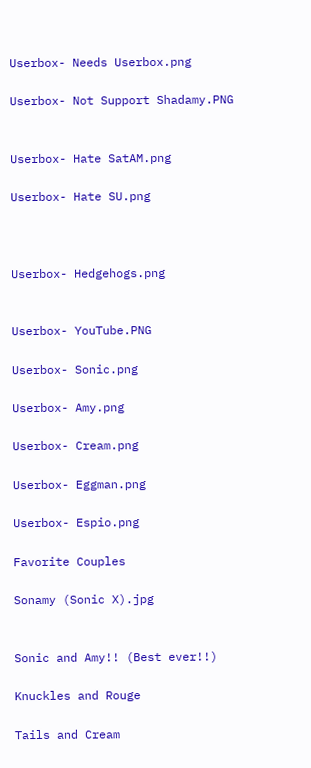Userbox- Needs Userbox.png

Userbox- Not Support Shadamy.PNG


Userbox- Hate SatAM.png

Userbox- Hate SU.png



Userbox- Hedgehogs.png


Userbox- YouTube.PNG

Userbox- Sonic.png

Userbox- Amy.png

Userbox- Cream.png

Userbox- Eggman.png

Userbox- Espio.png

Favorite Couples

Sonamy (Sonic X).jpg


Sonic and Amy!! (Best ever!!)

Knuckles and Rouge

Tails and Cream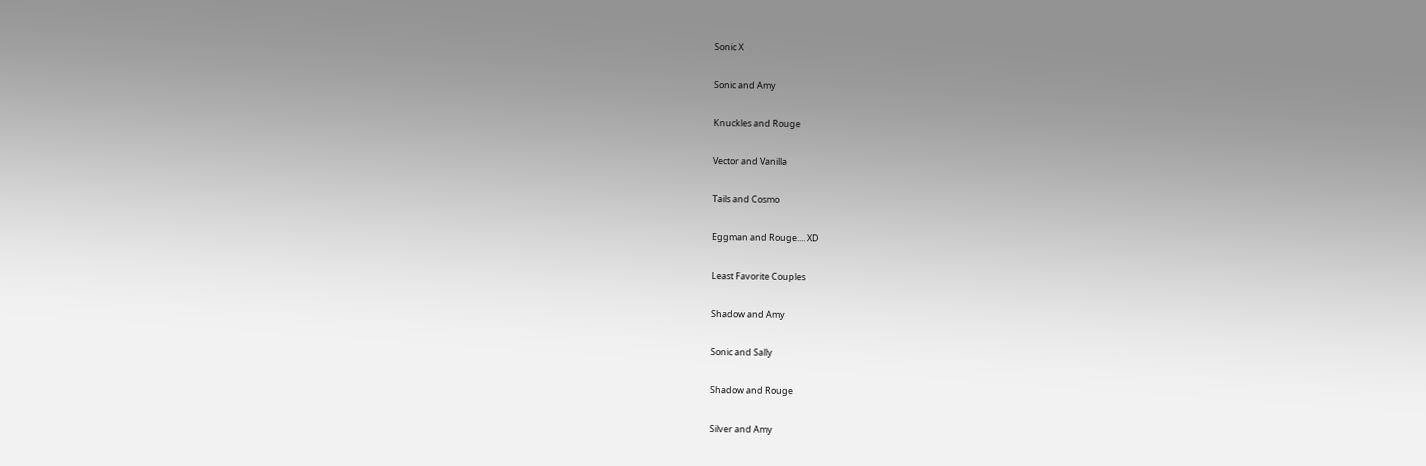Sonic X

Sonic and Amy

Knuckles and Rouge

Vector and Vanilla

Tails and Cosmo

Eggman and Rouge.... XD

Least Favorite Couples

Shadow and Amy

Sonic and Sally

Shadow and Rouge

Silver and Amy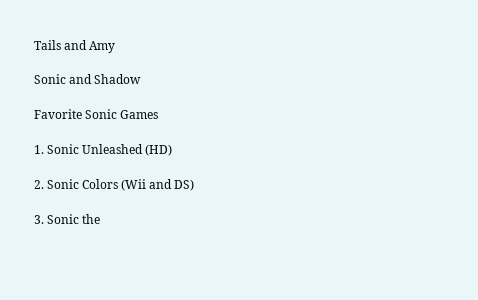Tails and Amy

Sonic and Shadow

Favorite Sonic Games

1. Sonic Unleashed (HD)

2. Sonic Colors (Wii and DS)

3. Sonic the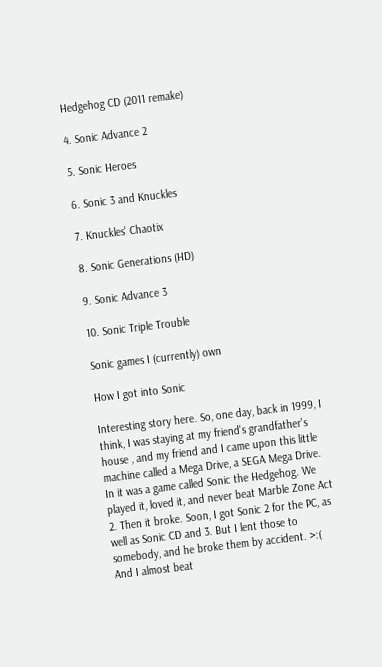Hedgehog CD (2011 remake)

4. Sonic Advance 2

5. Sonic Heroes

6. Sonic 3 and Knuckles

7. Knuckles' Chaotix

8. Sonic Generations (HD)

9. Sonic Advance 3

10. Sonic Triple Trouble

Sonic games I (currently) own

How I got into Sonic

Interesting story here. So, one day, back in 1999, I think, I was staying at my friend's grandfather's house , and my friend and I came upon this little machine called a Mega Drive, a SEGA Mega Drive. In it was a game called Sonic the Hedgehog. We played it, loved it, and never beat Marble Zone Act 2. Then it broke. Soon, I got Sonic 2 for the PC, as well as Sonic CD and 3. But I lent those to somebody, and he broke them by accident. >:( And I almost beat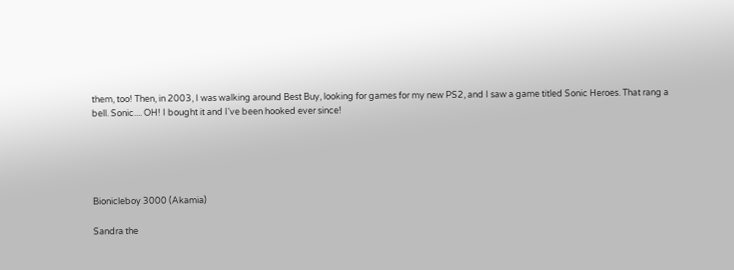them, too! Then, in 2003, I was walking around Best Buy, looking for games for my new PS2, and I saw a game titled Sonic Heroes. That rang a bell. Sonic.... OH! I bought it and I've been hooked ever since!





Bionicleboy 3000 (Akamia)

Sandra the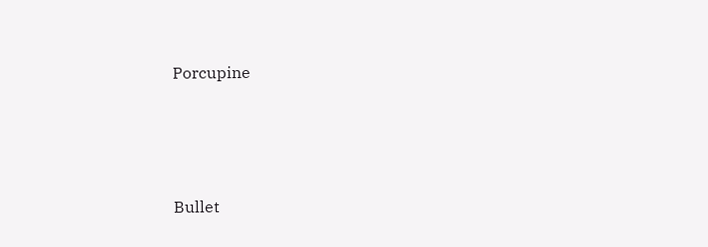Porcupine





Bullet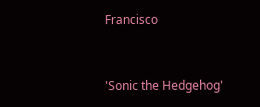Francisco


'Sonic the Hedgehog'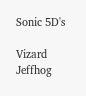Sonic 5D's

Vizard Jeffhog